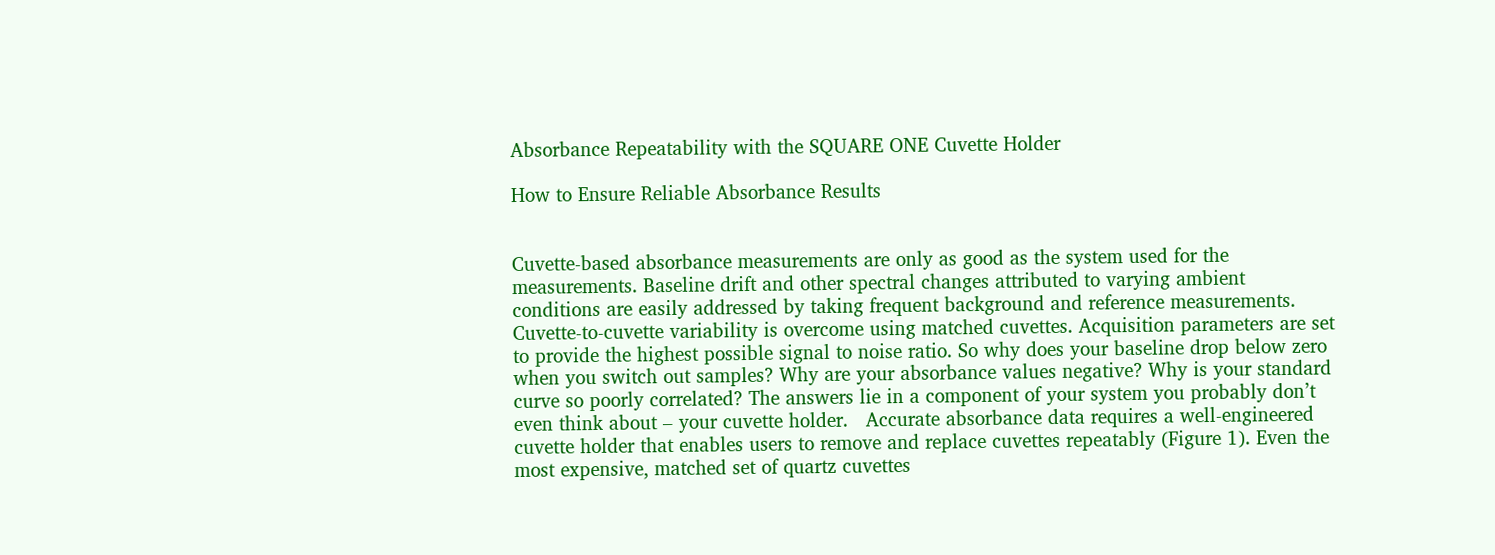Absorbance Repeatability with the SQUARE ONE Cuvette Holder

How to Ensure Reliable Absorbance Results


Cuvette-based absorbance measurements are only as good as the system used for the measurements. Baseline drift and other spectral changes attributed to varying ambient conditions are easily addressed by taking frequent background and reference measurements. Cuvette-to-cuvette variability is overcome using matched cuvettes. Acquisition parameters are set to provide the highest possible signal to noise ratio. So why does your baseline drop below zero when you switch out samples? Why are your absorbance values negative? Why is your standard curve so poorly correlated? The answers lie in a component of your system you probably don’t even think about – your cuvette holder.   Accurate absorbance data requires a well-engineered cuvette holder that enables users to remove and replace cuvettes repeatably (Figure 1). Even the most expensive, matched set of quartz cuvettes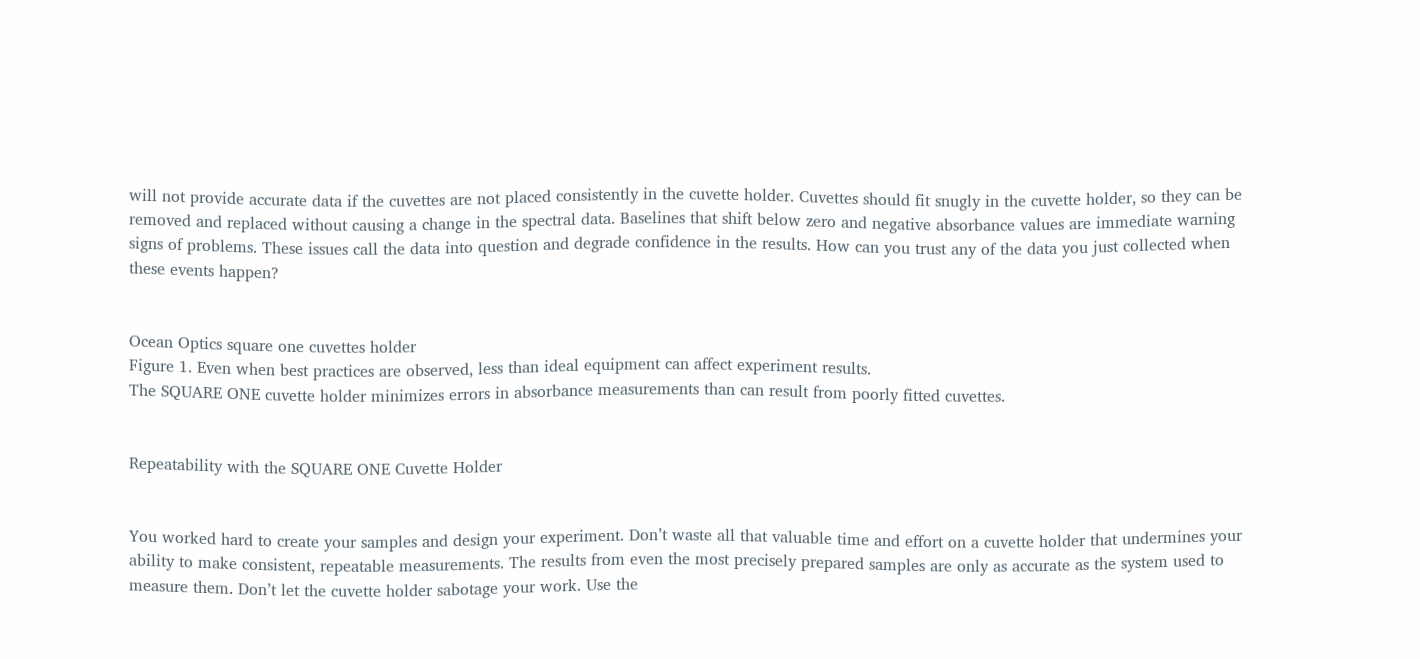will not provide accurate data if the cuvettes are not placed consistently in the cuvette holder. Cuvettes should fit snugly in the cuvette holder, so they can be removed and replaced without causing a change in the spectral data. Baselines that shift below zero and negative absorbance values are immediate warning signs of problems. These issues call the data into question and degrade confidence in the results. How can you trust any of the data you just collected when these events happen?


Ocean Optics square one cuvettes holder
Figure 1. Even when best practices are observed, less than ideal equipment can affect experiment results.
The SQUARE ONE cuvette holder minimizes errors in absorbance measurements than can result from poorly fitted cuvettes.


Repeatability with the SQUARE ONE Cuvette Holder


You worked hard to create your samples and design your experiment. Don’t waste all that valuable time and effort on a cuvette holder that undermines your ability to make consistent, repeatable measurements. The results from even the most precisely prepared samples are only as accurate as the system used to measure them. Don’t let the cuvette holder sabotage your work. Use the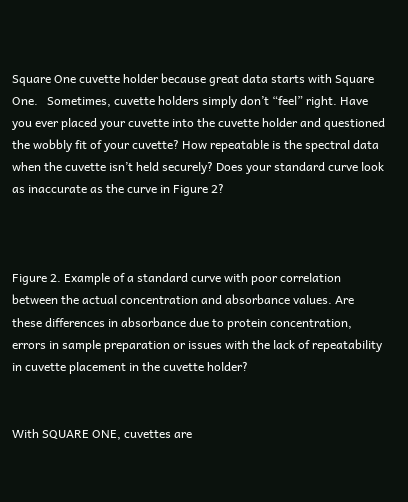Square One cuvette holder because great data starts with Square One.   Sometimes, cuvette holders simply don’t “feel” right. Have you ever placed your cuvette into the cuvette holder and questioned the wobbly fit of your cuvette? How repeatable is the spectral data when the cuvette isn’t held securely? Does your standard curve look as inaccurate as the curve in Figure 2?



Figure 2. Example of a standard curve with poor correlation between the actual concentration and absorbance values. Are these differences in absorbance due to protein concentration, errors in sample preparation or issues with the lack of repeatability in cuvette placement in the cuvette holder?


With SQUARE ONE, cuvettes are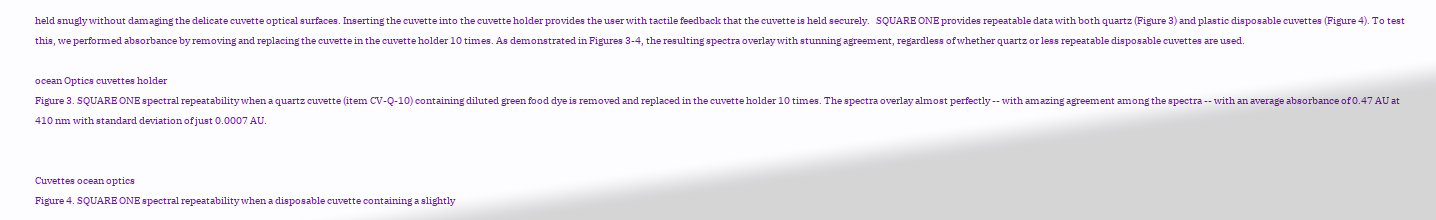held snugly without damaging the delicate cuvette optical surfaces. Inserting the cuvette into the cuvette holder provides the user with tactile feedback that the cuvette is held securely.   SQUARE ONE provides repeatable data with both quartz (Figure 3) and plastic disposable cuvettes (Figure 4). To test this, we performed absorbance by removing and replacing the cuvette in the cuvette holder 10 times. As demonstrated in Figures 3-4, the resulting spectra overlay with stunning agreement, regardless of whether quartz or less repeatable disposable cuvettes are used.

ocean Optics cuvettes holder
Figure 3. SQUARE ONE spectral repeatability when a quartz cuvette (item CV-Q-10) containing diluted green food dye is removed and replaced in the cuvette holder 10 times. The spectra overlay almost perfectly -- with amazing agreement among the spectra -- with an average absorbance of 0.47 AU at 410 nm with standard deviation of just 0.0007 AU.


Cuvettes ocean optics
Figure 4. SQUARE ONE spectral repeatability when a disposable cuvette containing a slightly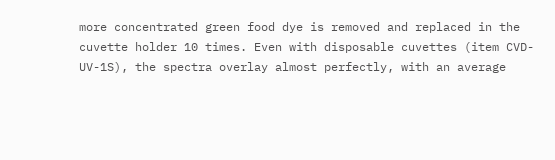more concentrated green food dye is removed and replaced in the cuvette holder 10 times. Even with disposable cuvettes (item CVD-UV-1S), the spectra overlay almost perfectly, with an average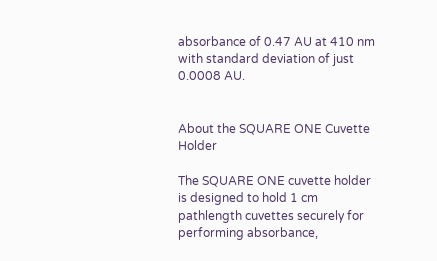absorbance of 0.47 AU at 410 nm with standard deviation of just 0.0008 AU.


About the SQUARE ONE Cuvette Holder

The SQUARE ONE cuvette holder is designed to hold 1 cm pathlength cuvettes securely for performing absorbance,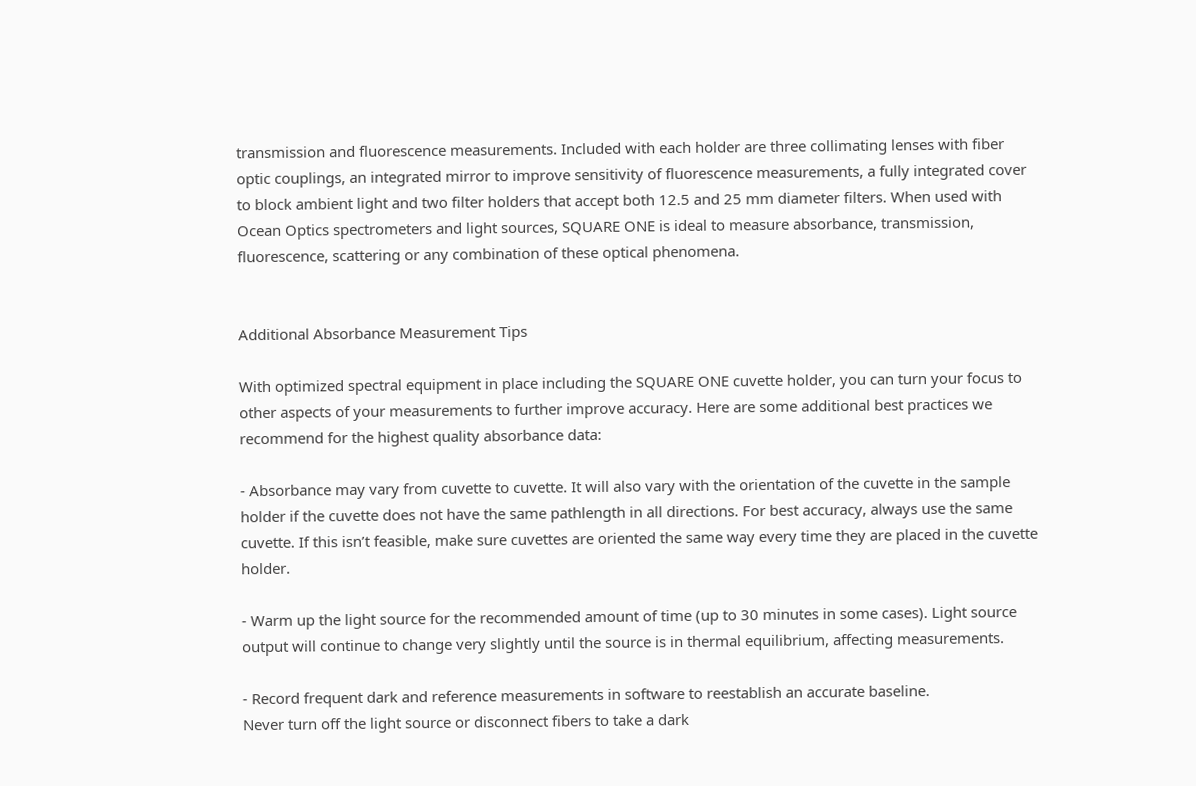transmission and fluorescence measurements. Included with each holder are three collimating lenses with fiber optic couplings, an integrated mirror to improve sensitivity of fluorescence measurements, a fully integrated cover to block ambient light and two filter holders that accept both 12.5 and 25 mm diameter filters. When used with Ocean Optics spectrometers and light sources, SQUARE ONE is ideal to measure absorbance, transmission, fluorescence, scattering or any combination of these optical phenomena.


Additional Absorbance Measurement Tips

With optimized spectral equipment in place including the SQUARE ONE cuvette holder, you can turn your focus to other aspects of your measurements to further improve accuracy. Here are some additional best practices we recommend for the highest quality absorbance data:

- Absorbance may vary from cuvette to cuvette. It will also vary with the orientation of the cuvette in the sample holder if the cuvette does not have the same pathlength in all directions. For best accuracy, always use the same cuvette. If this isn’t feasible, make sure cuvettes are oriented the same way every time they are placed in the cuvette holder.

- Warm up the light source for the recommended amount of time (up to 30 minutes in some cases). Light source output will continue to change very slightly until the source is in thermal equilibrium, affecting measurements.

- Record frequent dark and reference measurements in software to reestablish an accurate baseline.
Never turn off the light source or disconnect fibers to take a dark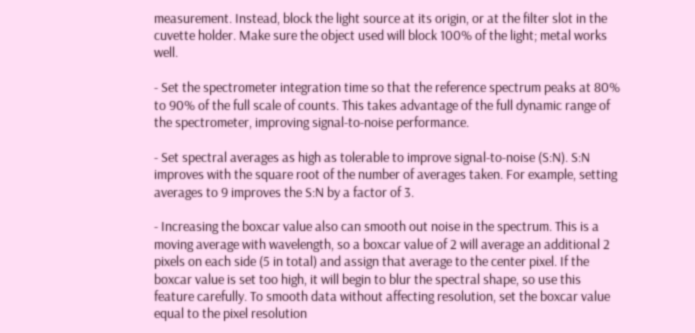measurement. Instead, block the light source at its origin, or at the filter slot in the cuvette holder. Make sure the object used will block 100% of the light; metal works well.

- Set the spectrometer integration time so that the reference spectrum peaks at 80% to 90% of the full scale of counts. This takes advantage of the full dynamic range of the spectrometer, improving signal-to-noise performance.

- Set spectral averages as high as tolerable to improve signal-to-noise (S:N). S:N improves with the square root of the number of averages taken. For example, setting averages to 9 improves the S:N by a factor of 3.

- Increasing the boxcar value also can smooth out noise in the spectrum. This is a moving average with wavelength, so a boxcar value of 2 will average an additional 2 pixels on each side (5 in total) and assign that average to the center pixel. If the boxcar value is set too high, it will begin to blur the spectral shape, so use this feature carefully. To smooth data without affecting resolution, set the boxcar value equal to the pixel resolution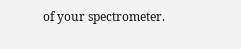of your spectrometer.